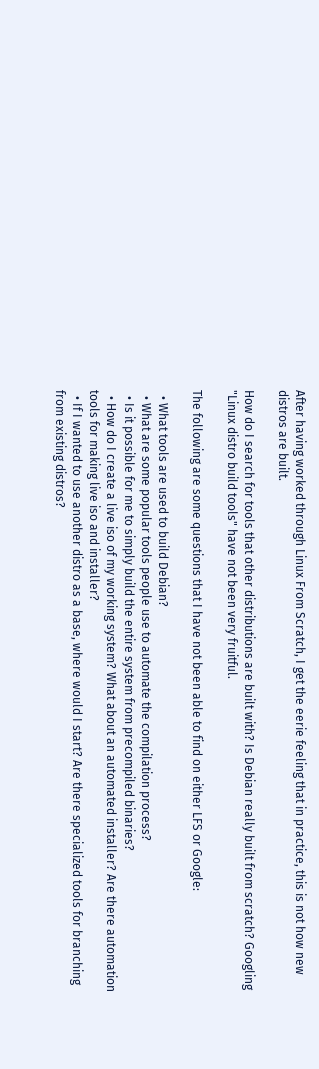After having worked through Linux From Scratch, I get the eerie feeling that in practice, this is not how new distros are built.

How do I search for tools that other distributions are built with? Is Debian really built from scratch? Googling "Linux distro build tools" have not been very fruitful.

The following are some questions that I have not been able to find on either LFS or Google:

  • What tools are used to build Debian?
  • What are some popular tools people use to automate the compilation process?
  • Is it possible for me to simply build the entire system from precompiled binaries?
  • How do I create a live iso of my working system? What about an automated installer? Are there automation tools for making live iso and installer?
  • If I wanted to use another distro as a base, where would I start? Are there specialized tools for branching from existing distros?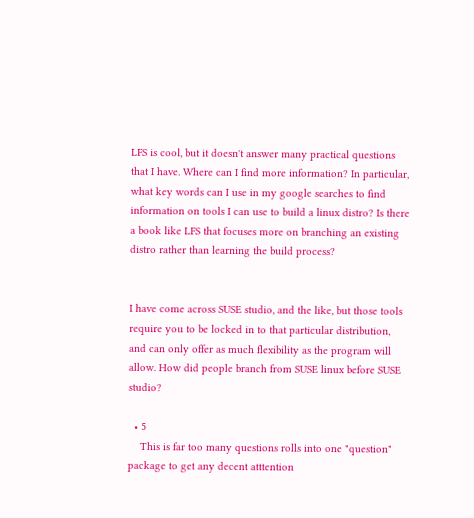LFS is cool, but it doesn't answer many practical questions that I have. Where can I find more information? In particular, what key words can I use in my google searches to find information on tools I can use to build a linux distro? Is there a book like LFS that focuses more on branching an existing distro rather than learning the build process?


I have come across SUSE studio, and the like, but those tools require you to be locked in to that particular distribution, and can only offer as much flexibility as the program will allow. How did people branch from SUSE linux before SUSE studio?

  • 5
    This is far too many questions rolls into one "question" package to get any decent atttention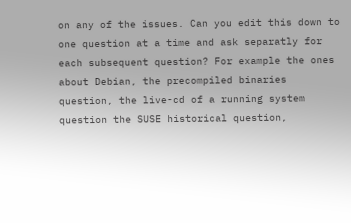on any of the issues. Can you edit this down to one question at a time and ask separatly for each subsequent question? For example the ones about Debian, the precompiled binaries question, the live-cd of a running system question the SUSE historical question,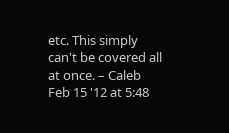etc. This simply can't be covered all at once. – Caleb Feb 15 '12 at 5:48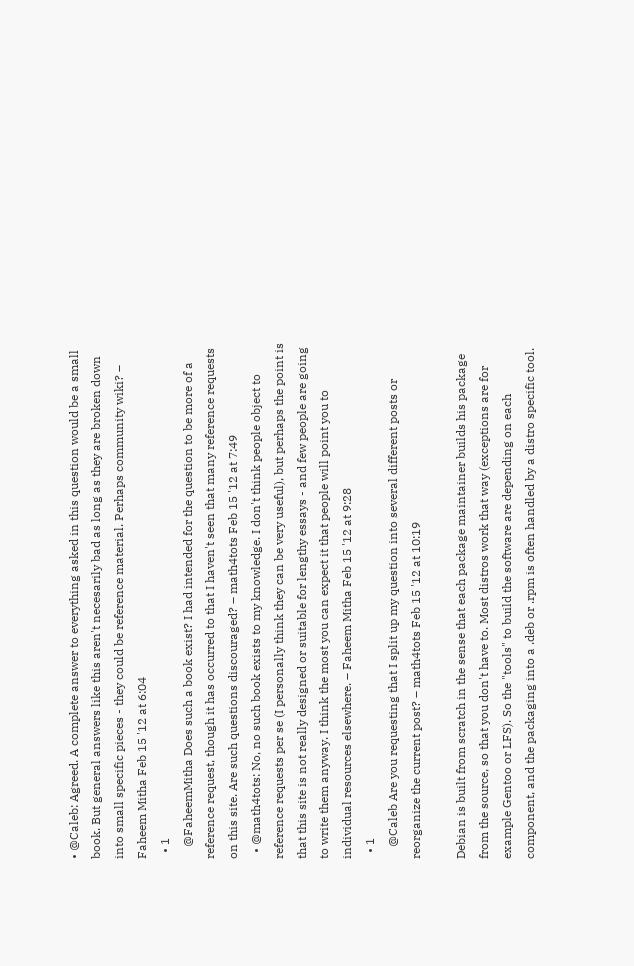• @Caleb: Agreed. A complete answer to everything asked in this question would be a small book. But general answers like this aren't necesarily bad as long as they are broken down into small specific pieces - they could be reference material. Perhaps community wiki? – Faheem Mitha Feb 15 '12 at 6:04
  • 1
    @FaheemMitha Does such a book exist? I had intended for the question to be more of a reference request, though it has occurred to that I haven't seen that many reference requests on this site. Are such questions discouraged? – math4tots Feb 15 '12 at 7:49
  • @math4tots: No, no such book exists to my knowledge. I don't think people object to reference requests per se (I personally think they can be very useful), but perhaps the point is that this site is not really designed or suitable for lengthy essays - and few people are going to write them anyway. I think the most you can expect it that people will point you to individual resources elsewhere. – Faheem Mitha Feb 15 '12 at 9:28
  • 1
    @Caleb Are you requesting that I split up my question into several different posts or reorganize the current post? – math4tots Feb 15 '12 at 10:19

Debian is built from scratch in the sense that each package maintainer builds his package from the source, so that you don't have to. Most distros work that way (exceptions are for example Gentoo or LFS). So the "tools" to build the software are depending on each component, and the packaging into a .deb or .rpm is often handled by a distro specific tool.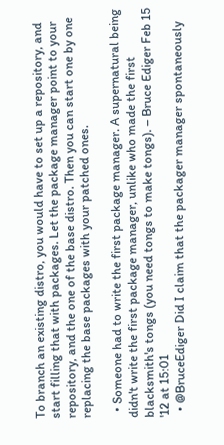To branch an existing distro, you would have to set up a repository, and start filling that with packages. Let the package manager point to your repository, and the one of the base distro. Then you can start one by one replacing the base packages with your patched ones.

  • Someone had to write the first package manager. A supernatural being didn't write the first package manager, unlike who made the first blacksmith's tongs (you need tongs to make tongs). – Bruce Ediger Feb 15 '12 at 15:01
  • @BruceEdiger Did I claim that the packager manager spontaneously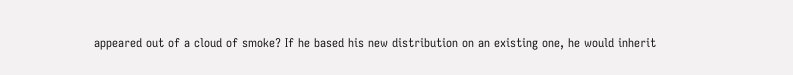appeared out of a cloud of smoke? If he based his new distribution on an existing one, he would inherit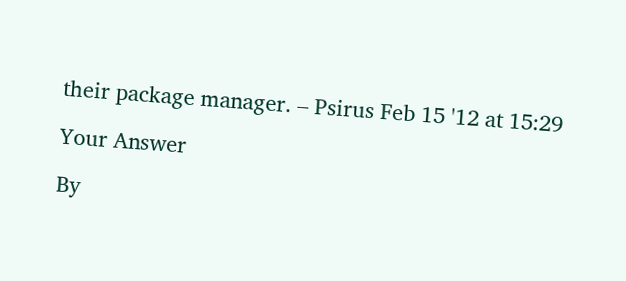their package manager. – Psirus Feb 15 '12 at 15:29

Your Answer

By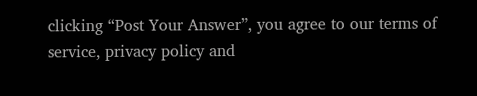clicking “Post Your Answer”, you agree to our terms of service, privacy policy and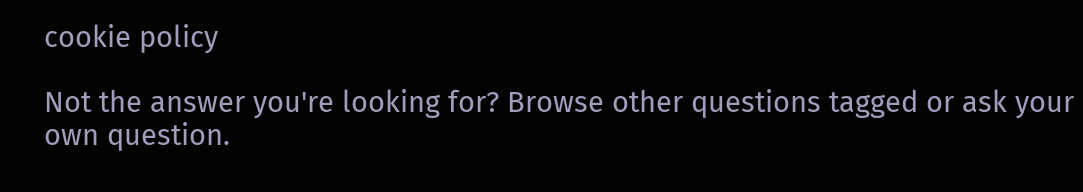cookie policy

Not the answer you're looking for? Browse other questions tagged or ask your own question.